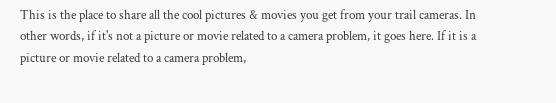This is the place to share all the cool pictures & movies you get from your trail cameras. In other words, if it's not a picture or movie related to a camera problem, it goes here. If it is a picture or movie related to a camera problem,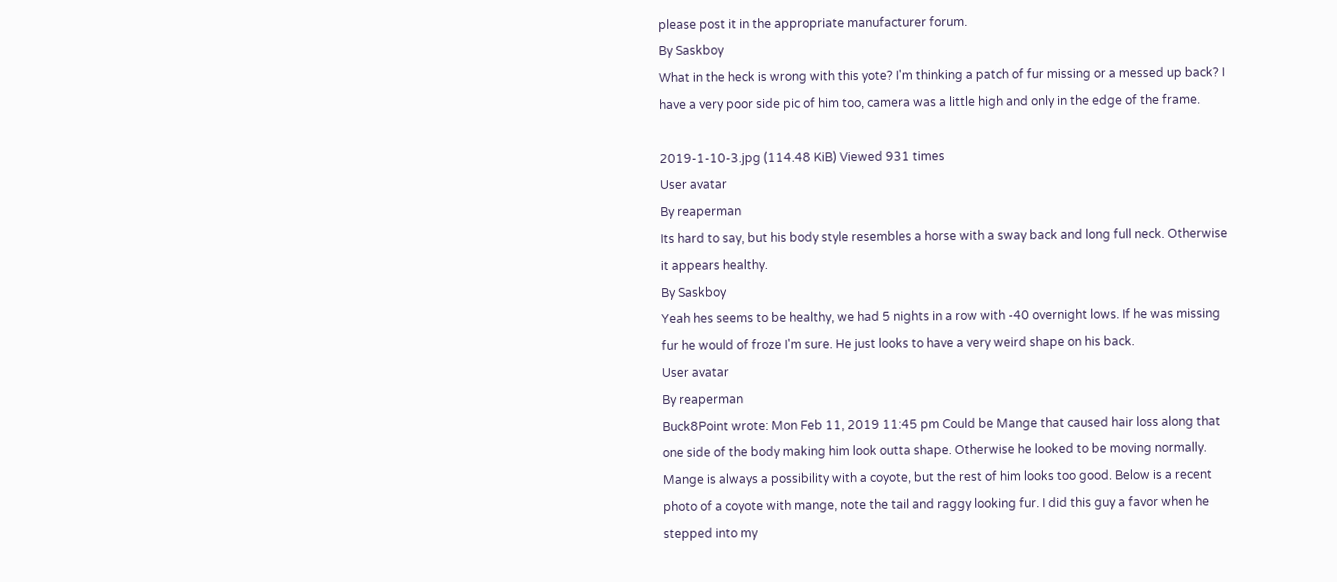please post it in the appropriate manufacturer forum.
By Saskboy
What in the heck is wrong with this yote? I'm thinking a patch of fur missing or a messed up back? I have a very poor side pic of him too, camera was a little high and only in the edge of the frame.

2019-1-10-3.jpg (114.48 KiB) Viewed 931 times
User avatar
By reaperman
Its hard to say, but his body style resembles a horse with a sway back and long full neck. Otherwise it appears healthy.
By Saskboy
Yeah hes seems to be healthy, we had 5 nights in a row with -40 overnight lows. If he was missing fur he would of froze I'm sure. He just looks to have a very weird shape on his back.
User avatar
By reaperman
Buck8Point wrote: Mon Feb 11, 2019 11:45 pm Could be Mange that caused hair loss along that one side of the body making him look outta shape. Otherwise he looked to be moving normally.
Mange is always a possibility with a coyote, but the rest of him looks too good. Below is a recent photo of a coyote with mange, note the tail and raggy looking fur. I did this guy a favor when he stepped into my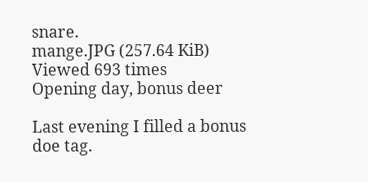snare.
mange.JPG (257.64 KiB) Viewed 693 times
Opening day, bonus deer

Last evening I filled a bonus doe tag.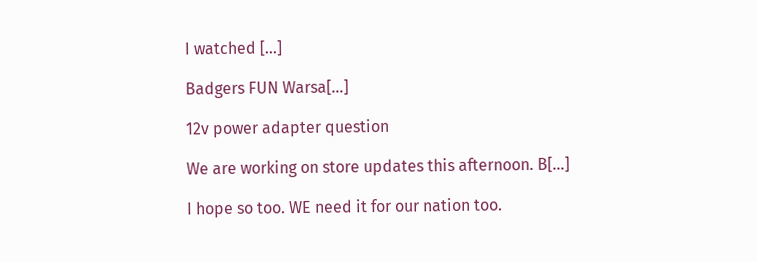I watched […]

Badgers FUN Warsa[…]

12v power adapter question

We are working on store updates this afternoon. B[…]

I hope so too. WE need it for our nation too.